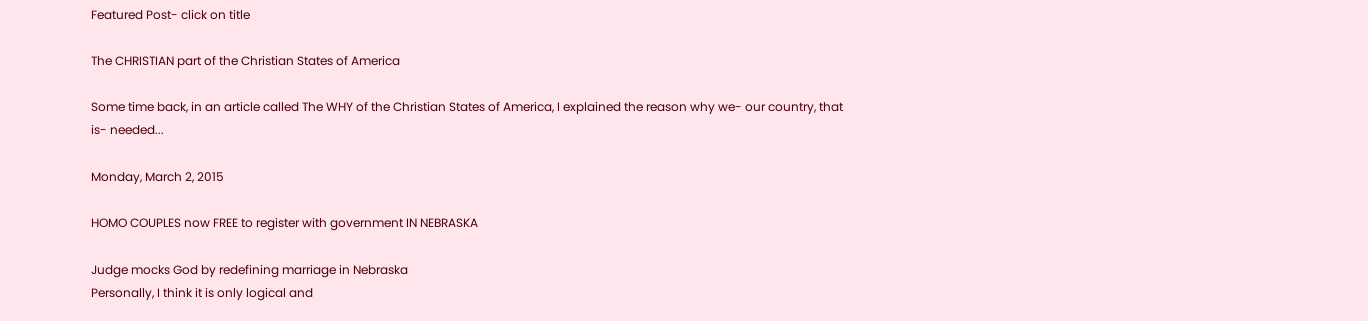Featured Post- click on title

The CHRISTIAN part of the Christian States of America

Some time back, in an article called The WHY of the Christian States of America, I explained the reason why we- our country, that is- needed...

Monday, March 2, 2015

HOMO COUPLES now FREE to register with government IN NEBRASKA

Judge mocks God by redefining marriage in Nebraska
Personally, I think it is only logical and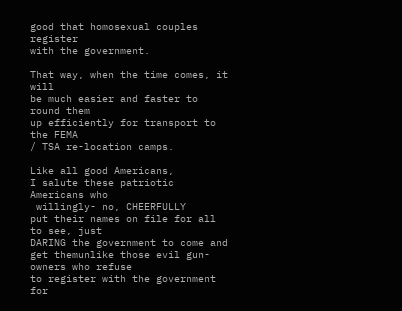good that homosexual couples register
with the government.

That way, when the time comes, it will
be much easier and faster to round them
up efficiently for transport to the FEMA
/ TSA re-location camps.

Like all good Americans,
I salute these patriotic Americans who
 willingly- no, CHEERFULLY
put their names on file for all to see, just
DARING the government to come and get themunlike those evil gun-owners who refuse
to register with the government for